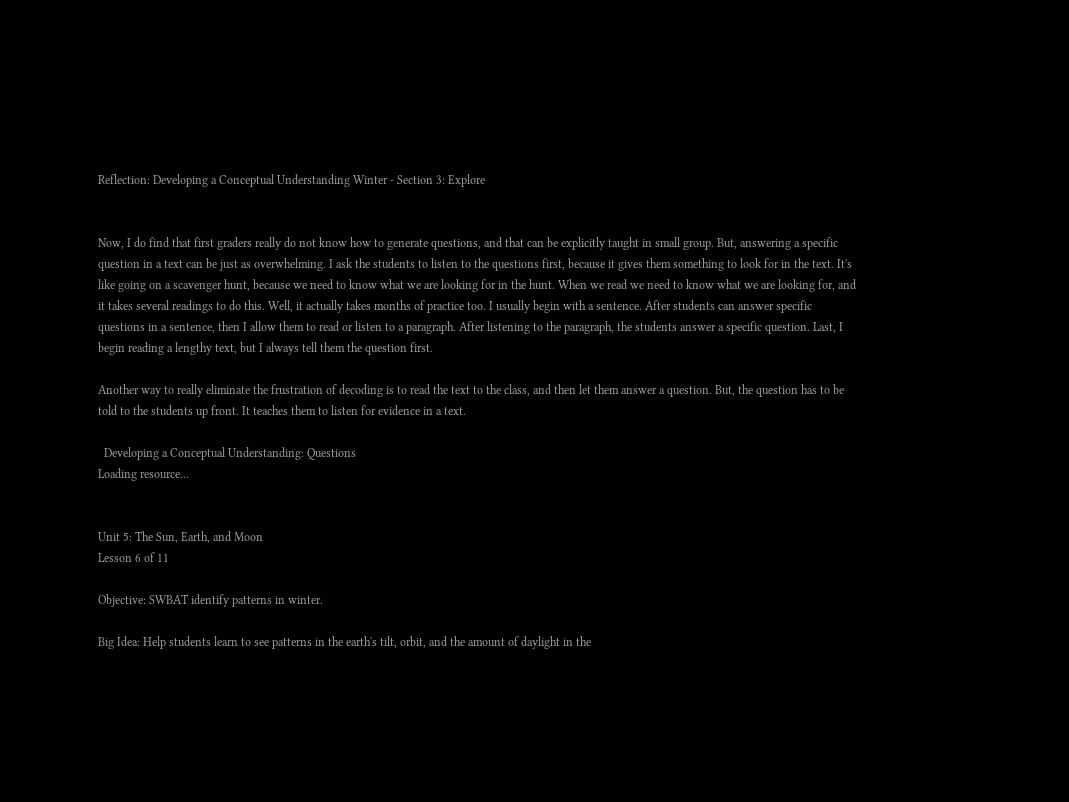Reflection: Developing a Conceptual Understanding Winter - Section 3: Explore


Now, I do find that first graders really do not know how to generate questions, and that can be explicitly taught in small group. But, answering a specific question in a text can be just as overwhelming. I ask the students to listen to the questions first, because it gives them something to look for in the text. It's like going on a scavenger hunt, because we need to know what we are looking for in the hunt. When we read we need to know what we are looking for, and it takes several readings to do this. Well, it actually takes months of practice too. I usually begin with a sentence. After students can answer specific questions in a sentence, then I allow them to read or listen to a paragraph. After listening to the paragraph, the students answer a specific question. Last, I begin reading a lengthy text, but I always tell them the question first.

Another way to really eliminate the frustration of decoding is to read the text to the class, and then let them answer a question. But, the question has to be told to the students up front. It teaches them to listen for evidence in a text.

  Developing a Conceptual Understanding: Questions
Loading resource...


Unit 5: The Sun, Earth, and Moon
Lesson 6 of 11

Objective: SWBAT identify patterns in winter.

Big Idea: Help students learn to see patterns in the earth's tilt, orbit, and the amount of daylight in the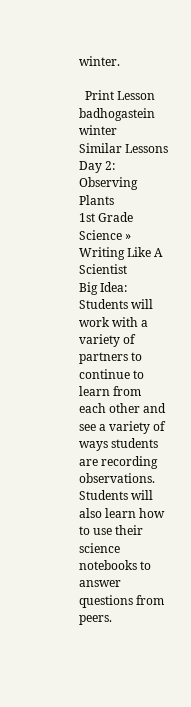winter.

  Print Lesson
badhogastein winter
Similar Lessons
Day 2: Observing Plants
1st Grade Science » Writing Like A Scientist
Big Idea: Students will work with a variety of partners to continue to learn from each other and see a variety of ways students are recording observations. Students will also learn how to use their science notebooks to answer questions from peers.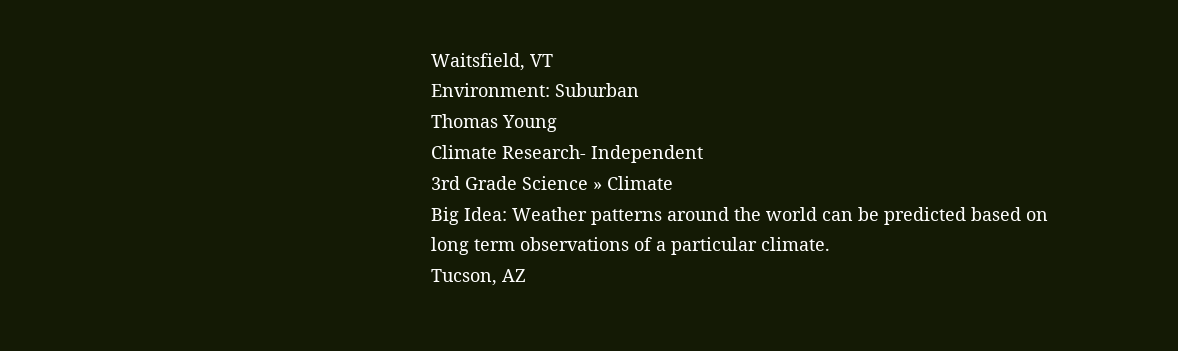Waitsfield, VT
Environment: Suburban
Thomas Young
Climate Research- Independent
3rd Grade Science » Climate
Big Idea: Weather patterns around the world can be predicted based on long term observations of a particular climate.
Tucson, AZ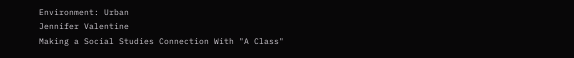Environment: Urban
Jennifer Valentine
Making a Social Studies Connection With "A Class"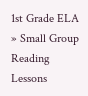1st Grade ELA » Small Group Reading Lessons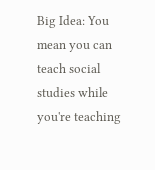Big Idea: You mean you can teach social studies while you're teaching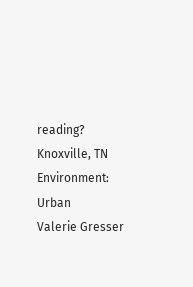reading?
Knoxville, TN
Environment: Urban
Valerie Gresser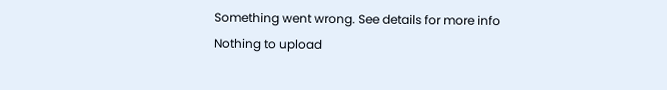Something went wrong. See details for more info
Nothing to upload